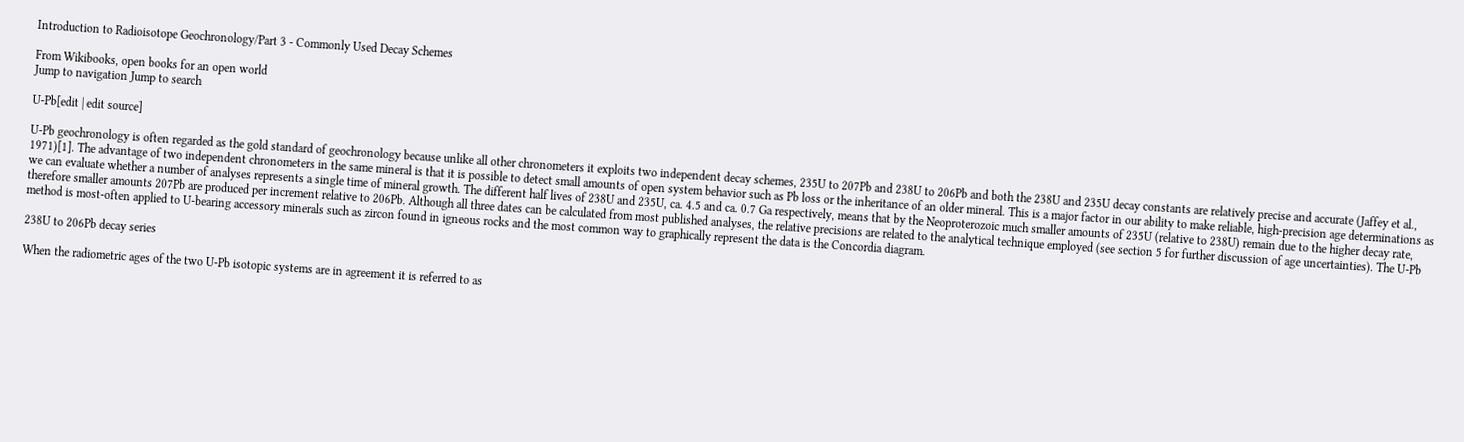Introduction to Radioisotope Geochronology/Part 3 - Commonly Used Decay Schemes

From Wikibooks, open books for an open world
Jump to navigation Jump to search

U-Pb[edit | edit source]

U-Pb geochronology is often regarded as the gold standard of geochronology because unlike all other chronometers it exploits two independent decay schemes, 235U to 207Pb and 238U to 206Pb and both the 238U and 235U decay constants are relatively precise and accurate (Jaffey et al., 1971)[1]. The advantage of two independent chronometers in the same mineral is that it is possible to detect small amounts of open system behavior such as Pb loss or the inheritance of an older mineral. This is a major factor in our ability to make reliable, high-precision age determinations as we can evaluate whether a number of analyses represents a single time of mineral growth. The different half lives of 238U and 235U, ca. 4.5 and ca. 0.7 Ga respectively, means that by the Neoproterozoic much smaller amounts of 235U (relative to 238U) remain due to the higher decay rate, therefore smaller amounts 207Pb are produced per increment relative to 206Pb. Although all three dates can be calculated from most published analyses, the relative precisions are related to the analytical technique employed (see section 5 for further discussion of age uncertainties). The U-Pb method is most-often applied to U-bearing accessory minerals such as zircon found in igneous rocks and the most common way to graphically represent the data is the Concordia diagram.

238U to 206Pb decay series

When the radiometric ages of the two U-Pb isotopic systems are in agreement it is referred to as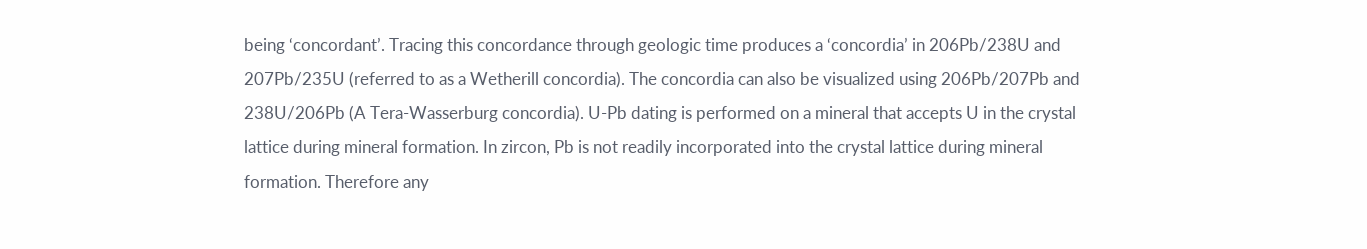being ‘concordant’. Tracing this concordance through geologic time produces a ‘concordia’ in 206Pb/238U and 207Pb/235U (referred to as a Wetherill concordia). The concordia can also be visualized using 206Pb/207Pb and 238U/206Pb (A Tera-Wasserburg concordia). U-Pb dating is performed on a mineral that accepts U in the crystal lattice during mineral formation. In zircon, Pb is not readily incorporated into the crystal lattice during mineral formation. Therefore any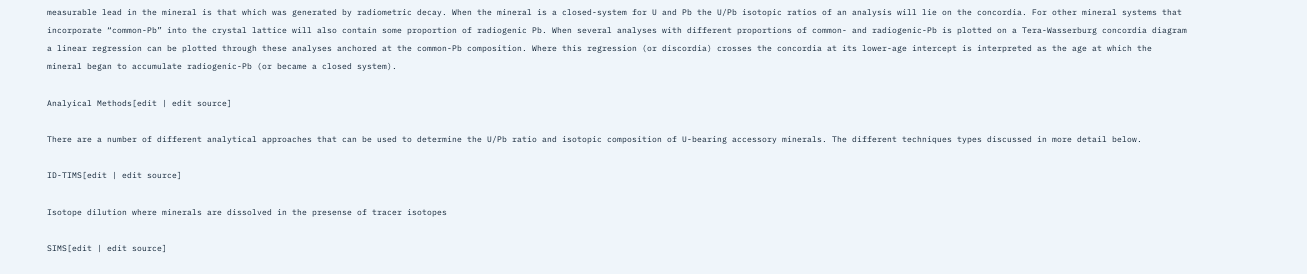measurable lead in the mineral is that which was generated by radiometric decay. When the mineral is a closed-system for U and Pb the U/Pb isotopic ratios of an analysis will lie on the concordia. For other mineral systems that incorporate “common-Pb” into the crystal lattice will also contain some proportion of radiogenic Pb. When several analyses with different proportions of common- and radiogenic-Pb is plotted on a Tera-Wasserburg concordia diagram a linear regression can be plotted through these analyses anchored at the common-Pb composition. Where this regression (or discordia) crosses the concordia at its lower-age intercept is interpreted as the age at which the mineral began to accumulate radiogenic-Pb (or became a closed system).

Analyical Methods[edit | edit source]

There are a number of different analytical approaches that can be used to determine the U/Pb ratio and isotopic composition of U-bearing accessory minerals. The different techniques types discussed in more detail below.

ID-TIMS[edit | edit source]

Isotope dilution where minerals are dissolved in the presense of tracer isotopes

SIMS[edit | edit source]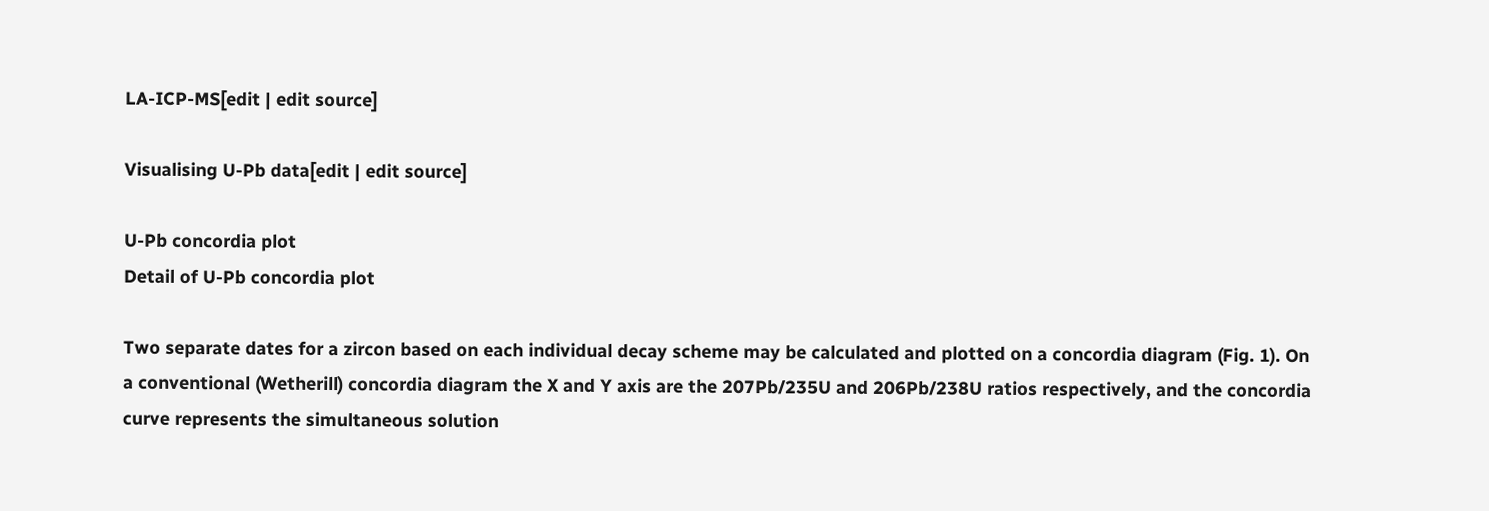LA-ICP-MS[edit | edit source]

Visualising U-Pb data[edit | edit source]

U-Pb concordia plot
Detail of U-Pb concordia plot

Two separate dates for a zircon based on each individual decay scheme may be calculated and plotted on a concordia diagram (Fig. 1). On a conventional (Wetherill) concordia diagram the X and Y axis are the 207Pb/235U and 206Pb/238U ratios respectively, and the concordia curve represents the simultaneous solution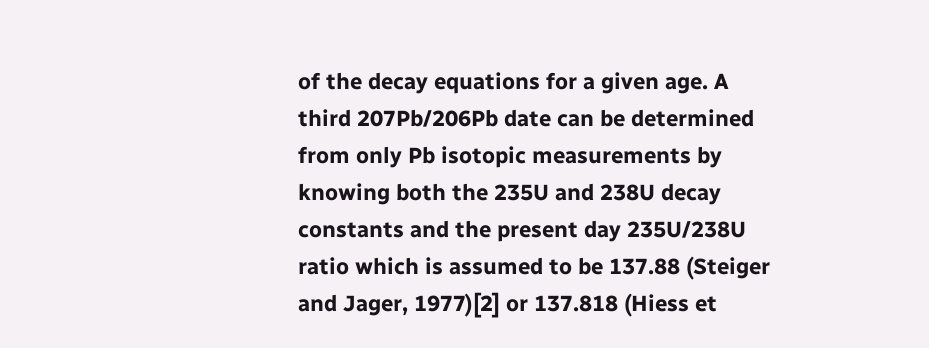of the decay equations for a given age. A third 207Pb/206Pb date can be determined from only Pb isotopic measurements by knowing both the 235U and 238U decay constants and the present day 235U/238U ratio which is assumed to be 137.88 (Steiger and Jager, 1977)[2] or 137.818 (Hiess et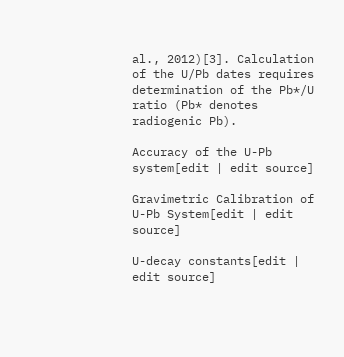al., 2012)[3]. Calculation of the U/Pb dates requires determination of the Pb*/U ratio (Pb* denotes radiogenic Pb).

Accuracy of the U-Pb system[edit | edit source]

Gravimetric Calibration of U-Pb System[edit | edit source]

U-decay constants[edit | edit source]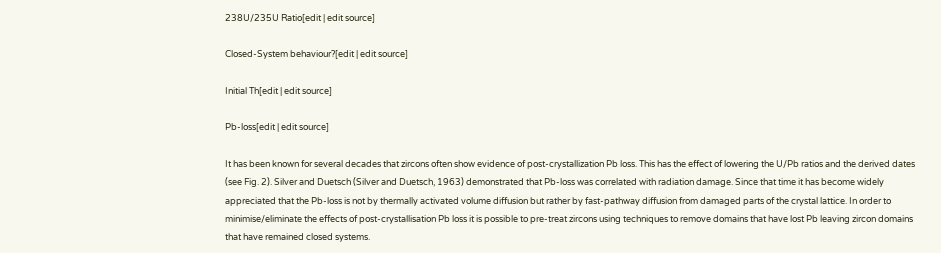238U/235U Ratio[edit | edit source]

Closed-System behaviour?[edit | edit source]

Initial Th[edit | edit source]

Pb-loss[edit | edit source]

It has been known for several decades that zircons often show evidence of post-crystallization Pb loss. This has the effect of lowering the U/Pb ratios and the derived dates (see Fig. 2). Silver and Duetsch (Silver and Duetsch, 1963) demonstrated that Pb-loss was correlated with radiation damage. Since that time it has become widely appreciated that the Pb-loss is not by thermally activated volume diffusion but rather by fast-pathway diffusion from damaged parts of the crystal lattice. In order to minimise/eliminate the effects of post-crystallisation Pb loss it is possible to pre-treat zircons using techniques to remove domains that have lost Pb leaving zircon domains that have remained closed systems.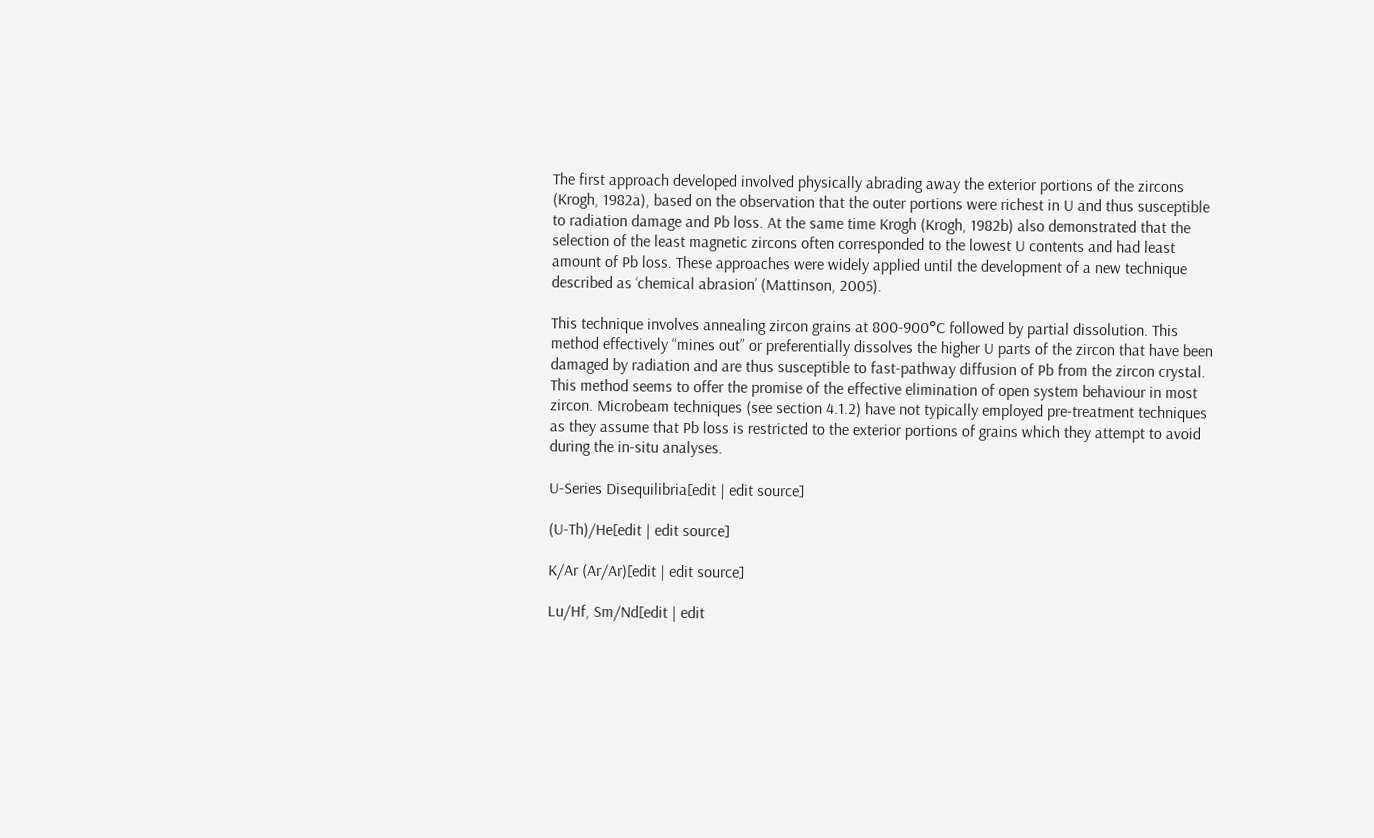The first approach developed involved physically abrading away the exterior portions of the zircons (Krogh, 1982a), based on the observation that the outer portions were richest in U and thus susceptible to radiation damage and Pb loss. At the same time Krogh (Krogh, 1982b) also demonstrated that the selection of the least magnetic zircons often corresponded to the lowest U contents and had least amount of Pb loss. These approaches were widely applied until the development of a new technique described as ‘chemical abrasion’ (Mattinson, 2005).

This technique involves annealing zircon grains at 800-900°C followed by partial dissolution. This method effectively “mines out” or preferentially dissolves the higher U parts of the zircon that have been damaged by radiation and are thus susceptible to fast-pathway diffusion of Pb from the zircon crystal. This method seems to offer the promise of the effective elimination of open system behaviour in most zircon. Microbeam techniques (see section 4.1.2) have not typically employed pre-treatment techniques as they assume that Pb loss is restricted to the exterior portions of grains which they attempt to avoid during the in-situ analyses.

U-Series Disequilibria[edit | edit source]

(U-Th)/He[edit | edit source]

K/Ar (Ar/Ar)[edit | edit source]

Lu/Hf, Sm/Nd[edit | edit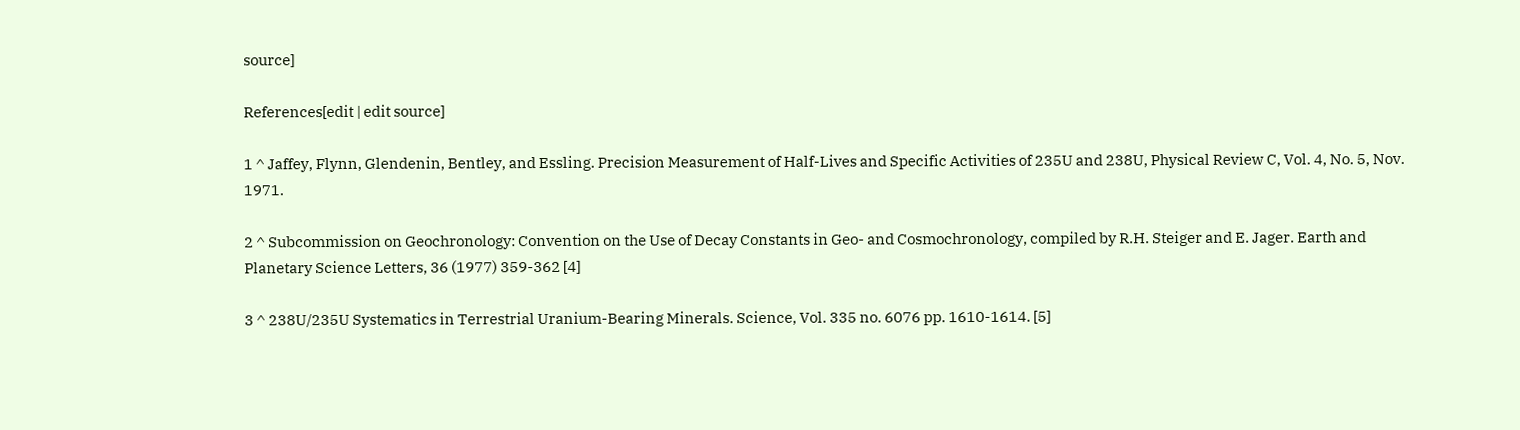source]

References[edit | edit source]

1 ^ Jaffey, Flynn, Glendenin, Bentley, and Essling. Precision Measurement of Half-Lives and Specific Activities of 235U and 238U, Physical Review C, Vol. 4, No. 5, Nov. 1971.

2 ^ Subcommission on Geochronology: Convention on the Use of Decay Constants in Geo- and Cosmochronology, compiled by R.H. Steiger and E. Jager. Earth and Planetary Science Letters, 36 (1977) 359-362 [4]

3 ^ 238U/235U Systematics in Terrestrial Uranium-Bearing Minerals. Science, Vol. 335 no. 6076 pp. 1610-1614. [5]